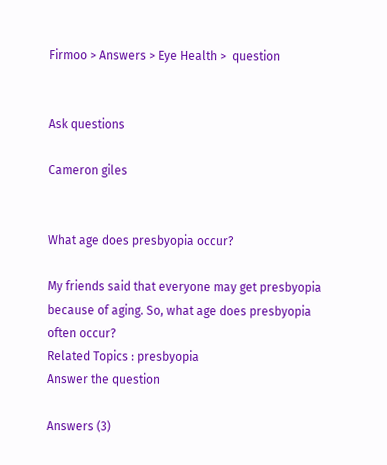Firmoo > Answers > Eye Health >  question


Ask questions

Cameron giles


What age does presbyopia occur?

My friends said that everyone may get presbyopia because of aging. So, what age does presbyopia often occur?
Related Topics : presbyopia
Answer the question

Answers (3)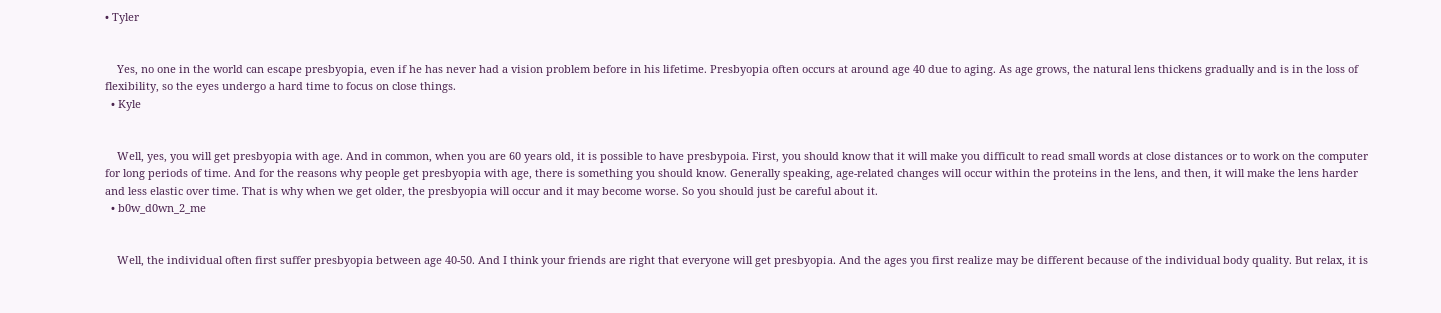• Tyler


    Yes, no one in the world can escape presbyopia, even if he has never had a vision problem before in his lifetime. Presbyopia often occurs at around age 40 due to aging. As age grows, the natural lens thickens gradually and is in the loss of flexibility, so the eyes undergo a hard time to focus on close things.
  • Kyle


    Well, yes, you will get presbyopia with age. And in common, when you are 60 years old, it is possible to have presbypoia. First, you should know that it will make you difficult to read small words at close distances or to work on the computer for long periods of time. And for the reasons why people get presbyopia with age, there is something you should know. Generally speaking, age-related changes will occur within the proteins in the lens, and then, it will make the lens harder and less elastic over time. That is why when we get older, the presbyopia will occur and it may become worse. So you should just be careful about it.
  • b0w_d0wn_2_me


    Well, the individual often first suffer presbyopia between age 40-50. And I think your friends are right that everyone will get presbyopia. And the ages you first realize may be different because of the individual body quality. But relax, it is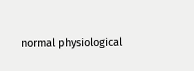normal physiological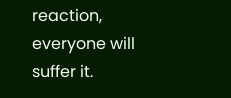reaction, everyone will suffer it.